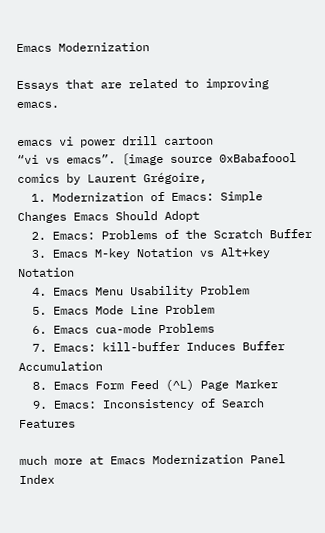Emacs Modernization

Essays that are related to improving emacs.

emacs vi power drill cartoon
“vi vs emacs”. 〔image source 0xBabafoool comics by Laurent Grégoire,
  1. Modernization of Emacs: Simple Changes Emacs Should Adopt
  2. Emacs: Problems of the Scratch Buffer
  3. Emacs M-key Notation vs Alt+key Notation
  4. Emacs Menu Usability Problem
  5. Emacs Mode Line Problem
  6. Emacs cua-mode Problems
  7. Emacs: kill-buffer Induces Buffer Accumulation
  8. Emacs Form Feed (^L) Page Marker
  9. Emacs: Inconsistency of Search Features

much more at Emacs Modernization Panel Index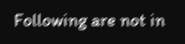Following are not in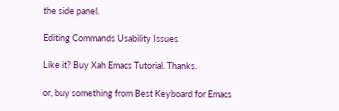the side panel.

Editing Commands Usability Issues

Like it? Buy Xah Emacs Tutorial. Thanks.

or, buy something from Best Keyboard for Emacs